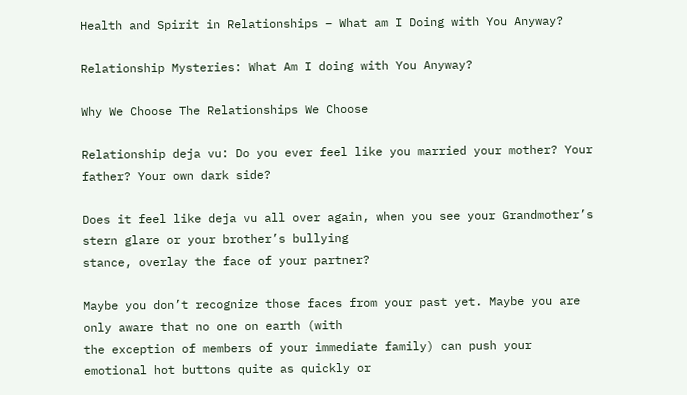Health and Spirit in Relationships – What am I Doing with You Anyway?

Relationship Mysteries: What Am I doing with You Anyway?

Why We Choose The Relationships We Choose

Relationship deja vu: Do you ever feel like you married your mother? Your father? Your own dark side?

Does it feel like deja vu all over again, when you see your Grandmother’s stern glare or your brother’s bullying
stance, overlay the face of your partner?

Maybe you don’t recognize those faces from your past yet. Maybe you are only aware that no one on earth (with
the exception of members of your immediate family) can push your emotional hot buttons quite as quickly or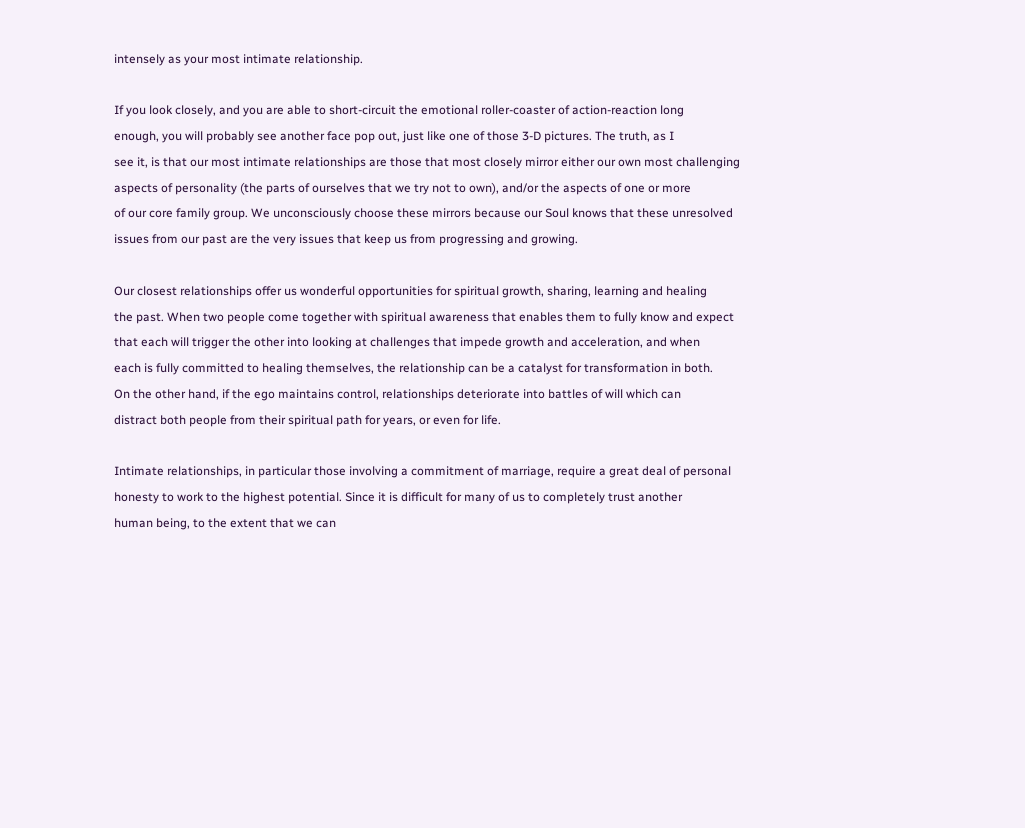intensely as your most intimate relationship.

If you look closely, and you are able to short-circuit the emotional roller-coaster of action-reaction long
enough, you will probably see another face pop out, just like one of those 3-D pictures. The truth, as I
see it, is that our most intimate relationships are those that most closely mirror either our own most challenging
aspects of personality (the parts of ourselves that we try not to own), and/or the aspects of one or more
of our core family group. We unconsciously choose these mirrors because our Soul knows that these unresolved
issues from our past are the very issues that keep us from progressing and growing.

Our closest relationships offer us wonderful opportunities for spiritual growth, sharing, learning and healing
the past. When two people come together with spiritual awareness that enables them to fully know and expect
that each will trigger the other into looking at challenges that impede growth and acceleration, and when
each is fully committed to healing themselves, the relationship can be a catalyst for transformation in both.
On the other hand, if the ego maintains control, relationships deteriorate into battles of will which can
distract both people from their spiritual path for years, or even for life.

Intimate relationships, in particular those involving a commitment of marriage, require a great deal of personal
honesty to work to the highest potential. Since it is difficult for many of us to completely trust another
human being, to the extent that we can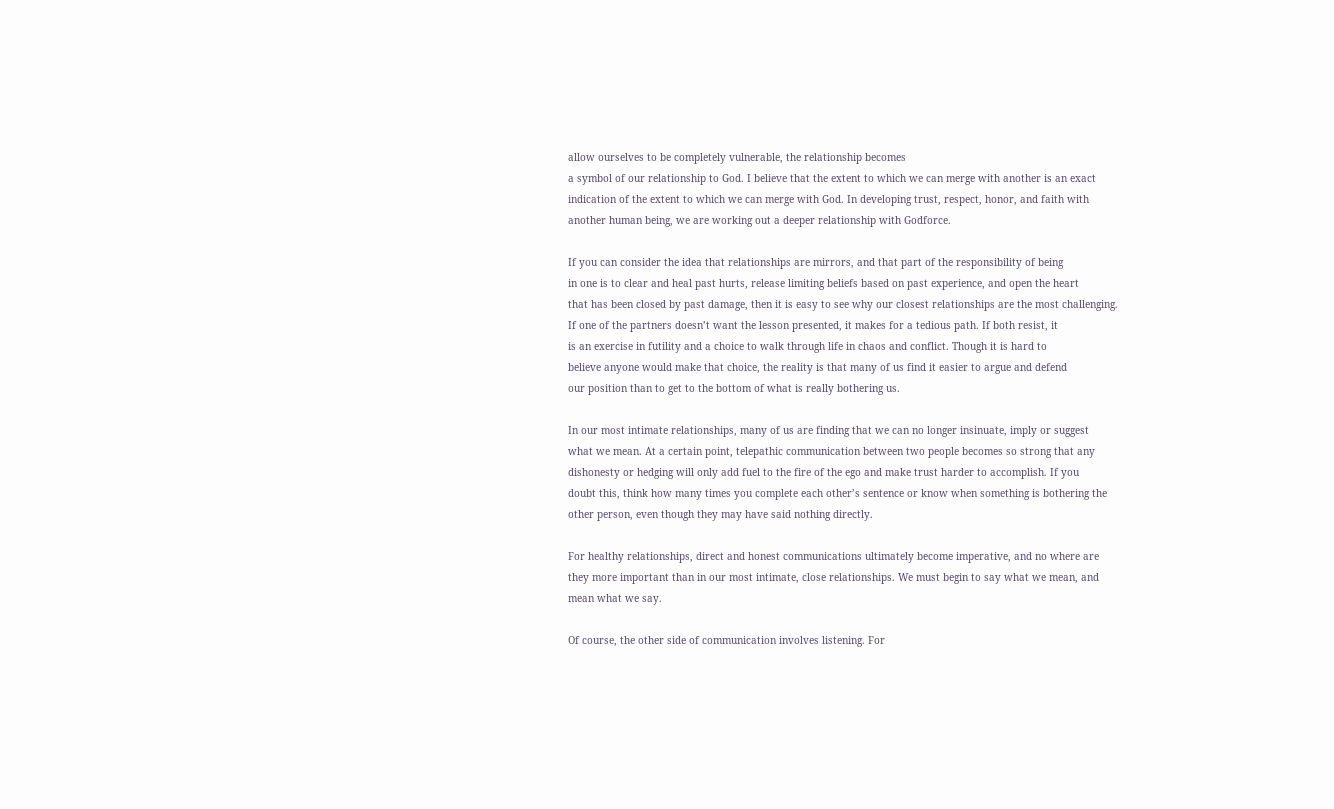allow ourselves to be completely vulnerable, the relationship becomes
a symbol of our relationship to God. I believe that the extent to which we can merge with another is an exact
indication of the extent to which we can merge with God. In developing trust, respect, honor, and faith with
another human being, we are working out a deeper relationship with Godforce.

If you can consider the idea that relationships are mirrors, and that part of the responsibility of being
in one is to clear and heal past hurts, release limiting beliefs based on past experience, and open the heart
that has been closed by past damage, then it is easy to see why our closest relationships are the most challenging.
If one of the partners doesn’t want the lesson presented, it makes for a tedious path. If both resist, it
is an exercise in futility and a choice to walk through life in chaos and conflict. Though it is hard to
believe anyone would make that choice, the reality is that many of us find it easier to argue and defend
our position than to get to the bottom of what is really bothering us.

In our most intimate relationships, many of us are finding that we can no longer insinuate, imply or suggest
what we mean. At a certain point, telepathic communication between two people becomes so strong that any
dishonesty or hedging will only add fuel to the fire of the ego and make trust harder to accomplish. If you
doubt this, think how many times you complete each other’s sentence or know when something is bothering the
other person, even though they may have said nothing directly.

For healthy relationships, direct and honest communications ultimately become imperative, and no where are
they more important than in our most intimate, close relationships. We must begin to say what we mean, and
mean what we say.

Of course, the other side of communication involves listening. For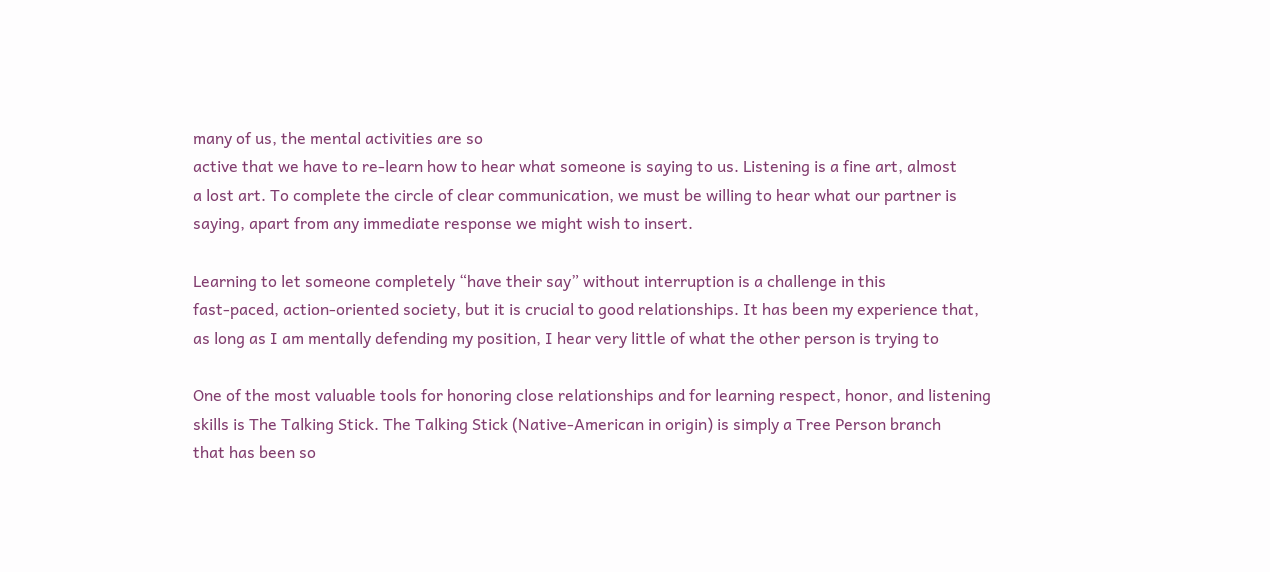many of us, the mental activities are so
active that we have to re-learn how to hear what someone is saying to us. Listening is a fine art, almost
a lost art. To complete the circle of clear communication, we must be willing to hear what our partner is
saying, apart from any immediate response we might wish to insert.

Learning to let someone completely “have their say” without interruption is a challenge in this
fast-paced, action-oriented society, but it is crucial to good relationships. It has been my experience that,
as long as I am mentally defending my position, I hear very little of what the other person is trying to

One of the most valuable tools for honoring close relationships and for learning respect, honor, and listening
skills is The Talking Stick. The Talking Stick (Native-American in origin) is simply a Tree Person branch
that has been so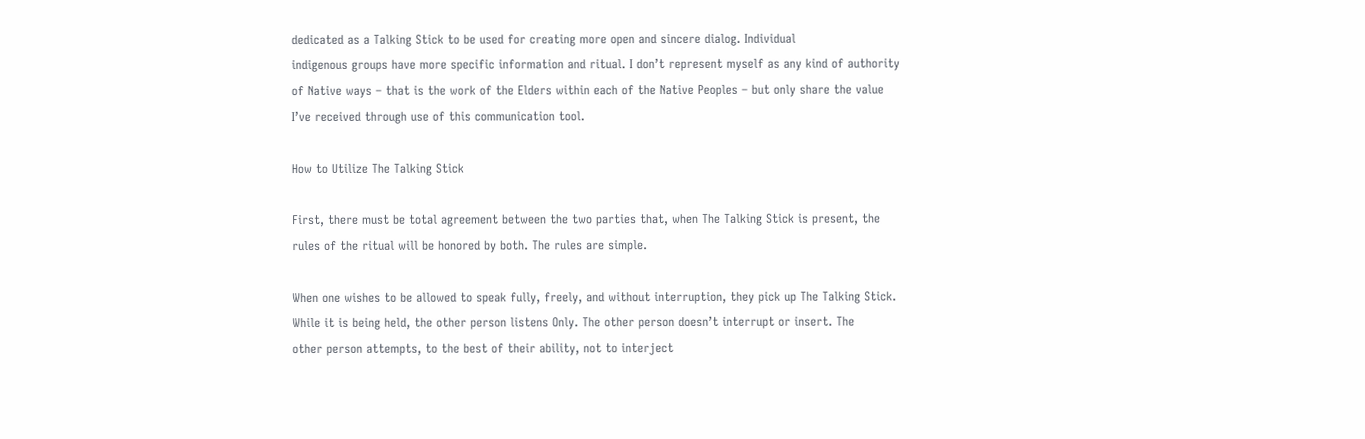dedicated as a Talking Stick to be used for creating more open and sincere dialog. Individual
indigenous groups have more specific information and ritual. I don’t represent myself as any kind of authority
of Native ways – that is the work of the Elders within each of the Native Peoples – but only share the value
I’ve received through use of this communication tool.

How to Utilize The Talking Stick

First, there must be total agreement between the two parties that, when The Talking Stick is present, the
rules of the ritual will be honored by both. The rules are simple.

When one wishes to be allowed to speak fully, freely, and without interruption, they pick up The Talking Stick.
While it is being held, the other person listens Only. The other person doesn’t interrupt or insert. The
other person attempts, to the best of their ability, not to interject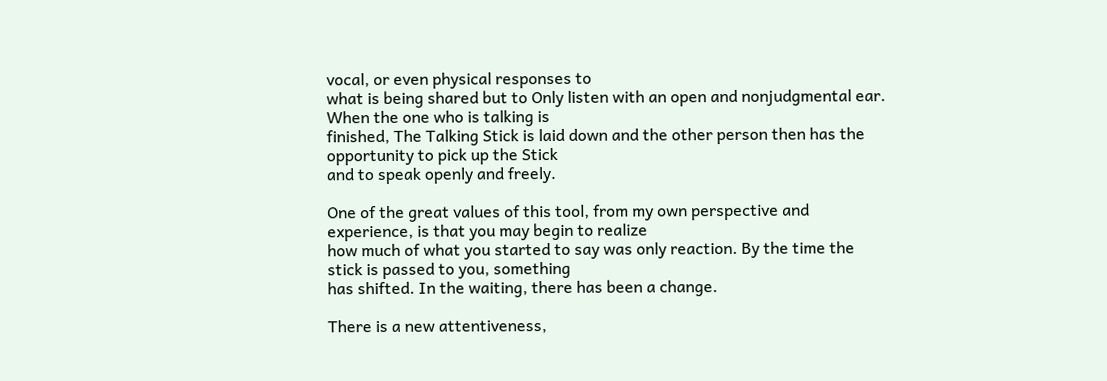vocal, or even physical responses to
what is being shared but to Only listen with an open and nonjudgmental ear. When the one who is talking is
finished, The Talking Stick is laid down and the other person then has the opportunity to pick up the Stick
and to speak openly and freely.

One of the great values of this tool, from my own perspective and experience, is that you may begin to realize
how much of what you started to say was only reaction. By the time the stick is passed to you, something
has shifted. In the waiting, there has been a change.

There is a new attentiveness,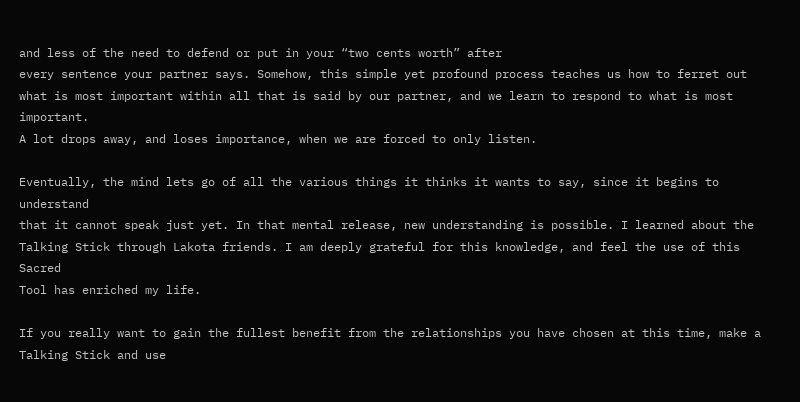and less of the need to defend or put in your “two cents worth” after
every sentence your partner says. Somehow, this simple yet profound process teaches us how to ferret out
what is most important within all that is said by our partner, and we learn to respond to what is most important.
A lot drops away, and loses importance, when we are forced to only listen.

Eventually, the mind lets go of all the various things it thinks it wants to say, since it begins to understand
that it cannot speak just yet. In that mental release, new understanding is possible. I learned about the
Talking Stick through Lakota friends. I am deeply grateful for this knowledge, and feel the use of this Sacred
Tool has enriched my life.

If you really want to gain the fullest benefit from the relationships you have chosen at this time, make a
Talking Stick and use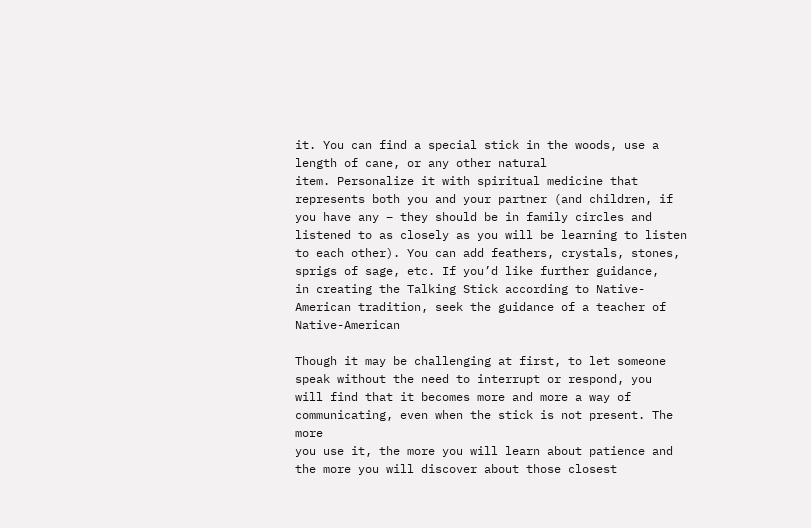it. You can find a special stick in the woods, use a length of cane, or any other natural
item. Personalize it with spiritual medicine that represents both you and your partner (and children, if
you have any – they should be in family circles and listened to as closely as you will be learning to listen
to each other). You can add feathers, crystals, stones, sprigs of sage, etc. If you’d like further guidance,
in creating the Talking Stick according to Native-American tradition, seek the guidance of a teacher of Native-American

Though it may be challenging at first, to let someone speak without the need to interrupt or respond, you
will find that it becomes more and more a way of communicating, even when the stick is not present. The more
you use it, the more you will learn about patience and the more you will discover about those closest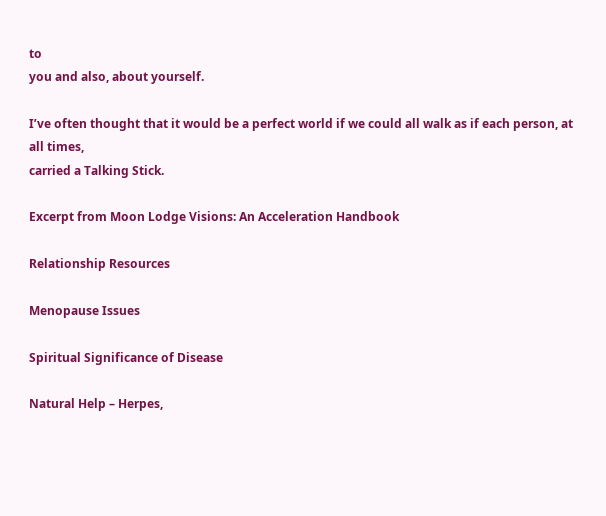to
you and also, about yourself.

I’ve often thought that it would be a perfect world if we could all walk as if each person, at all times,
carried a Talking Stick.

Excerpt from Moon Lodge Visions: An Acceleration Handbook

Relationship Resources

Menopause Issues

Spiritual Significance of Disease

Natural Help – Herpes,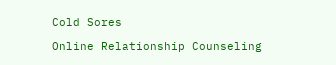Cold Sores

Online Relationship Counseling